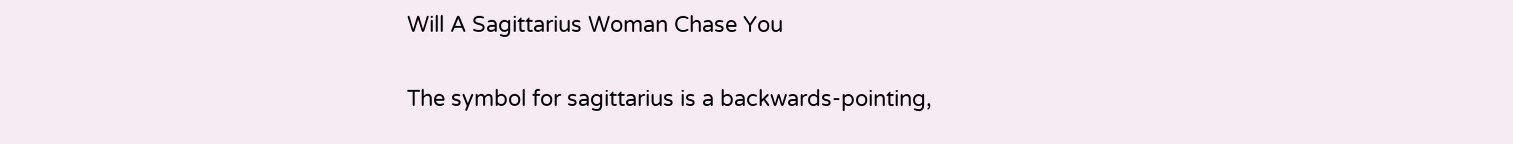Will A Sagittarius Woman Chase You

The symbol for sagittarius is a backwards-pointing,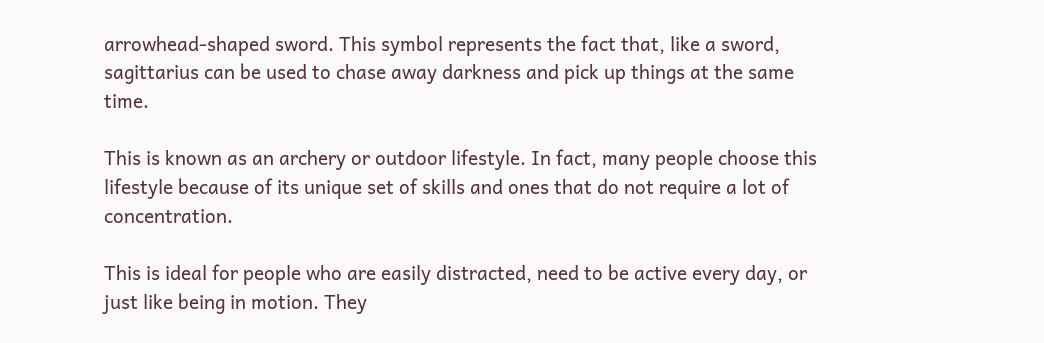arrowhead-shaped sword. This symbol represents the fact that, like a sword, sagittarius can be used to chase away darkness and pick up things at the same time.

This is known as an archery or outdoor lifestyle. In fact, many people choose this lifestyle because of its unique set of skills and ones that do not require a lot of concentration.

This is ideal for people who are easily distracted, need to be active every day, or just like being in motion. They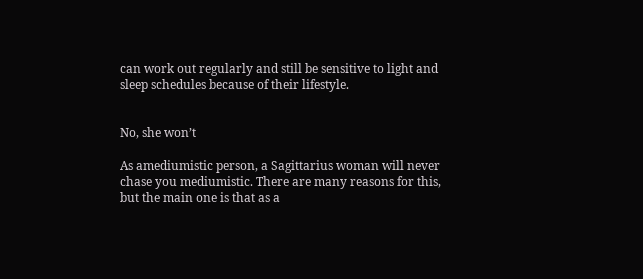can work out regularly and still be sensitive to light and sleep schedules because of their lifestyle.


No, she won’t

As amediumistic person, a Sagittarius woman will never chase you mediumistic. There are many reasons for this, but the main one is that as a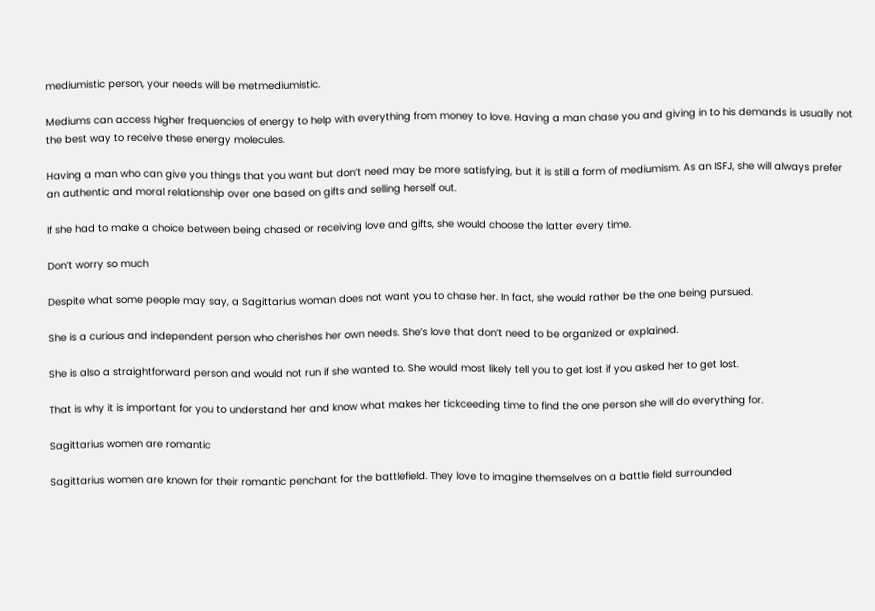mediumistic person, your needs will be metmediumistic.

Mediums can access higher frequencies of energy to help with everything from money to love. Having a man chase you and giving in to his demands is usually not the best way to receive these energy molecules.

Having a man who can give you things that you want but don’t need may be more satisfying, but it is still a form of mediumism. As an ISFJ, she will always prefer an authentic and moral relationship over one based on gifts and selling herself out.

If she had to make a choice between being chased or receiving love and gifts, she would choose the latter every time.

Don’t worry so much

Despite what some people may say, a Sagittarius woman does not want you to chase her. In fact, she would rather be the one being pursued.

She is a curious and independent person who cherishes her own needs. She’s love that don’t need to be organized or explained.

She is also a straightforward person and would not run if she wanted to. She would most likely tell you to get lost if you asked her to get lost.

That is why it is important for you to understand her and know what makes her tickceeding time to find the one person she will do everything for.

Sagittarius women are romantic

Sagittarius women are known for their romantic penchant for the battlefield. They love to imagine themselves on a battle field surrounded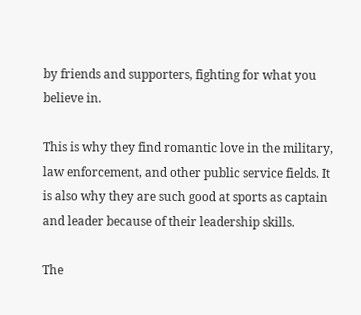by friends and supporters, fighting for what you believe in.

This is why they find romantic love in the military, law enforcement, and other public service fields. It is also why they are such good at sports as captain and leader because of their leadership skills.

The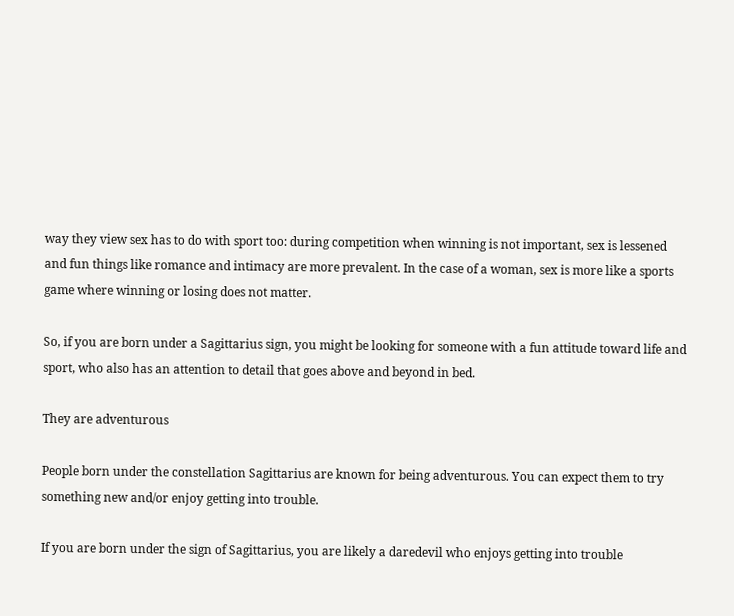way they view sex has to do with sport too: during competition when winning is not important, sex is lessened and fun things like romance and intimacy are more prevalent. In the case of a woman, sex is more like a sports game where winning or losing does not matter.

So, if you are born under a Sagittarius sign, you might be looking for someone with a fun attitude toward life and sport, who also has an attention to detail that goes above and beyond in bed.

They are adventurous

People born under the constellation Sagittarius are known for being adventurous. You can expect them to try something new and/or enjoy getting into trouble.

If you are born under the sign of Sagittarius, you are likely a daredevil who enjoys getting into trouble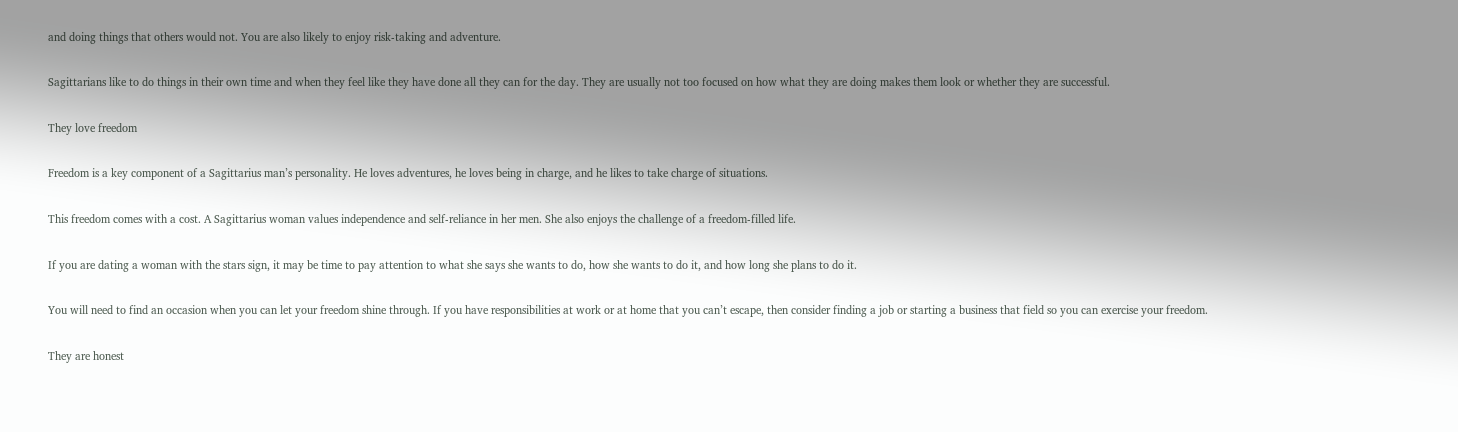and doing things that others would not. You are also likely to enjoy risk-taking and adventure.

Sagittarians like to do things in their own time and when they feel like they have done all they can for the day. They are usually not too focused on how what they are doing makes them look or whether they are successful.

They love freedom

Freedom is a key component of a Sagittarius man’s personality. He loves adventures, he loves being in charge, and he likes to take charge of situations.

This freedom comes with a cost. A Sagittarius woman values independence and self-reliance in her men. She also enjoys the challenge of a freedom-filled life.

If you are dating a woman with the stars sign, it may be time to pay attention to what she says she wants to do, how she wants to do it, and how long she plans to do it.

You will need to find an occasion when you can let your freedom shine through. If you have responsibilities at work or at home that you can’t escape, then consider finding a job or starting a business that field so you can exercise your freedom.

They are honest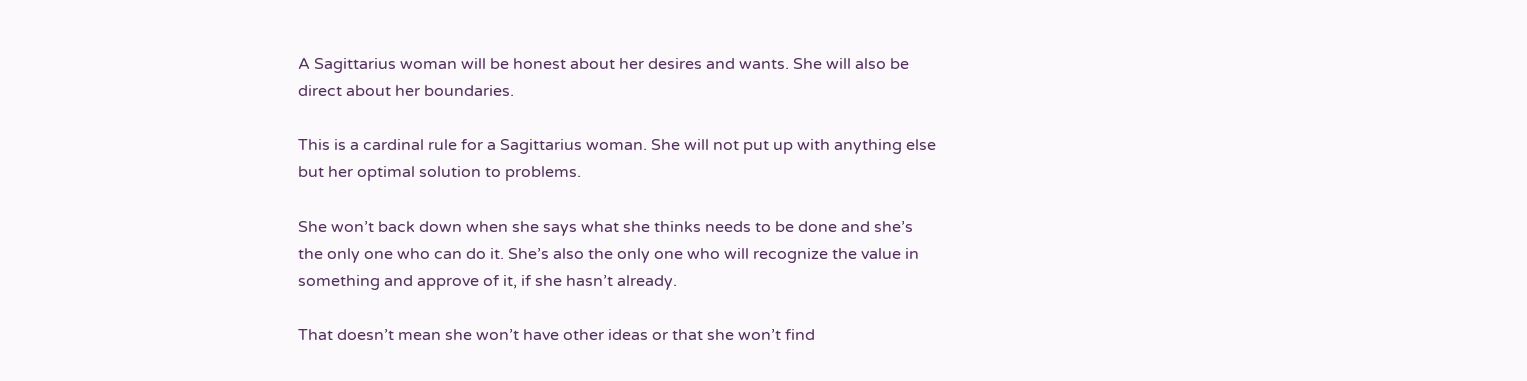A Sagittarius woman will be honest about her desires and wants. She will also be direct about her boundaries.

This is a cardinal rule for a Sagittarius woman. She will not put up with anything else but her optimal solution to problems.

She won’t back down when she says what she thinks needs to be done and she’s the only one who can do it. She’s also the only one who will recognize the value in something and approve of it, if she hasn’t already.

That doesn’t mean she won’t have other ideas or that she won’t find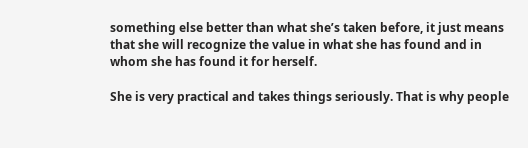something else better than what she’s taken before, it just means that she will recognize the value in what she has found and in whom she has found it for herself.

She is very practical and takes things seriously. That is why people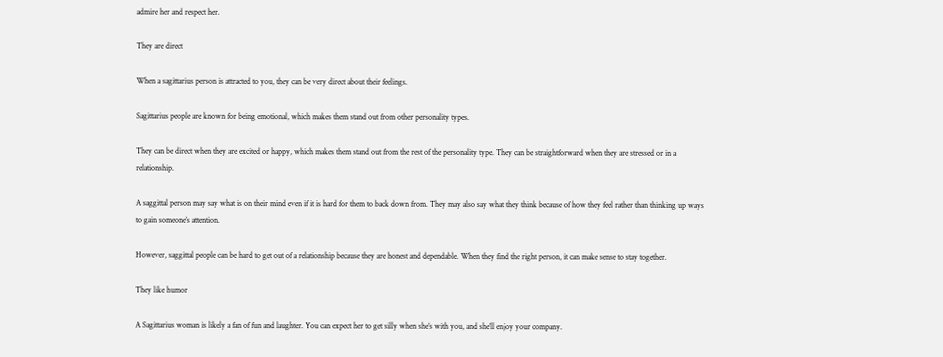admire her and respect her.

They are direct

When a sagittarius person is attracted to you, they can be very direct about their feelings.

Sagittarius people are known for being emotional, which makes them stand out from other personality types.

They can be direct when they are excited or happy, which makes them stand out from the rest of the personality type. They can be straightforward when they are stressed or in a relationship.

A saggittal person may say what is on their mind even if it is hard for them to back down from. They may also say what they think because of how they feel rather than thinking up ways to gain someone’s attention.

However, saggittal people can be hard to get out of a relationship because they are honest and dependable. When they find the right person, it can make sense to stay together.

They like humor

A Sagittarius woman is likely a fan of fun and laughter. You can expect her to get silly when she’s with you, and she’ll enjoy your company.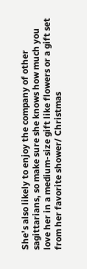She’s also likely to enjoy the company of other sagittarians, so make sure she knows how much you love her in a medium-size gift like flowers or a gift set from her favorite shower/ Christmas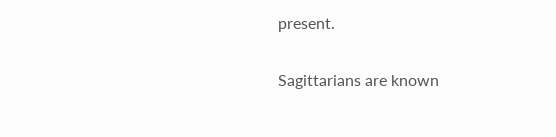present.

Sagittarians are known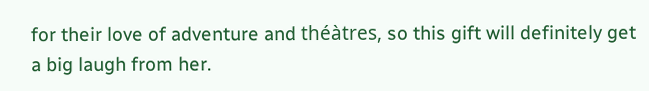for their love of adventure and théàtres, so this gift will definitely get a big laugh from her.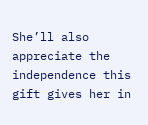She’ll also appreciate the independence this gift gives her in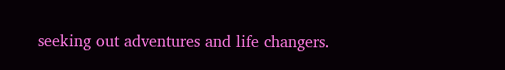seeking out adventures and life changers.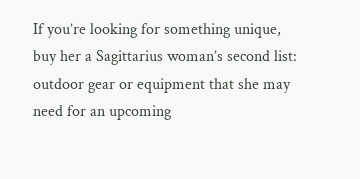If you’re looking for something unique, buy her a Sagittarius woman’s second list: outdoor gear or equipment that she may need for an upcoming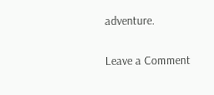adventure.

Leave a Comment